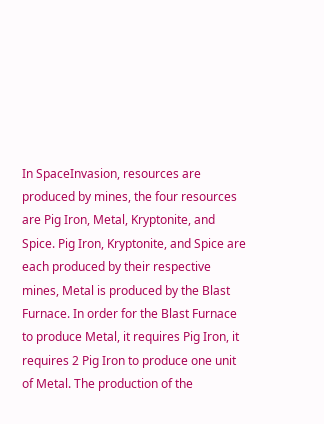In SpaceInvasion, resources are produced by mines, the four resources are Pig Iron, Metal, Kryptonite, and Spice. Pig Iron, Kryptonite, and Spice are each produced by their respective mines, Metal is produced by the Blast Furnace. In order for the Blast Furnace to produce Metal, it requires Pig Iron, it requires 2 Pig Iron to produce one unit of Metal. The production of the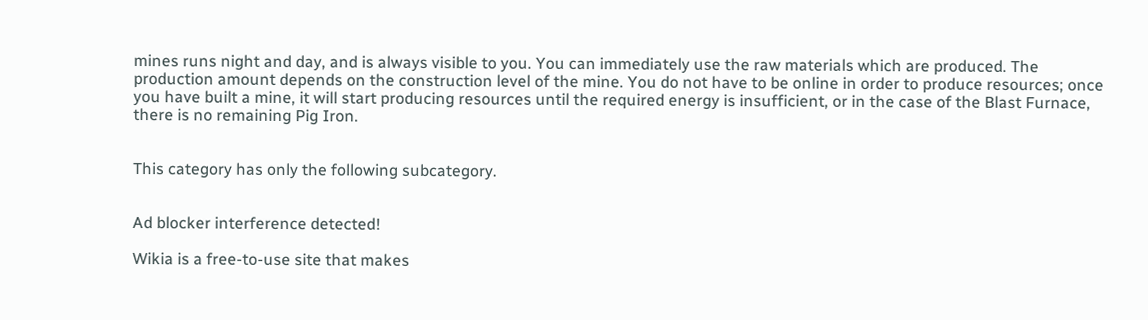mines runs night and day, and is always visible to you. You can immediately use the raw materials which are produced. The production amount depends on the construction level of the mine. You do not have to be online in order to produce resources; once you have built a mine, it will start producing resources until the required energy is insufficient, or in the case of the Blast Furnace, there is no remaining Pig Iron.


This category has only the following subcategory.


Ad blocker interference detected!

Wikia is a free-to-use site that makes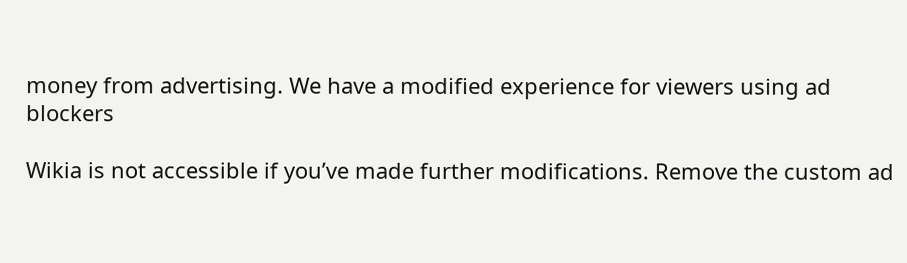money from advertising. We have a modified experience for viewers using ad blockers

Wikia is not accessible if you’ve made further modifications. Remove the custom ad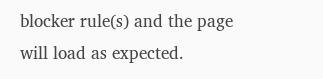blocker rule(s) and the page will load as expected.